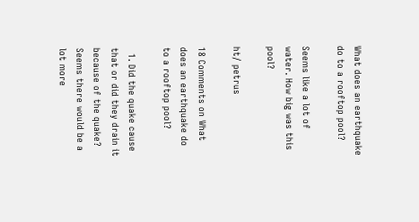What does an earthquake do to a rooftop pool?

Seems like a lot of water. How big was this pool?

ht/ petrus

18 Comments on What does an earthquake do to a rooftop pool?

  1. Did the quake cause that or did they drain it because of the quake? Seems there would be a lot more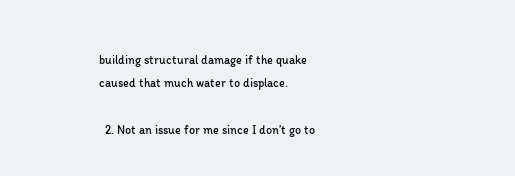building structural damage if the quake caused that much water to displace.

  2. Not an issue for me since I don’t go to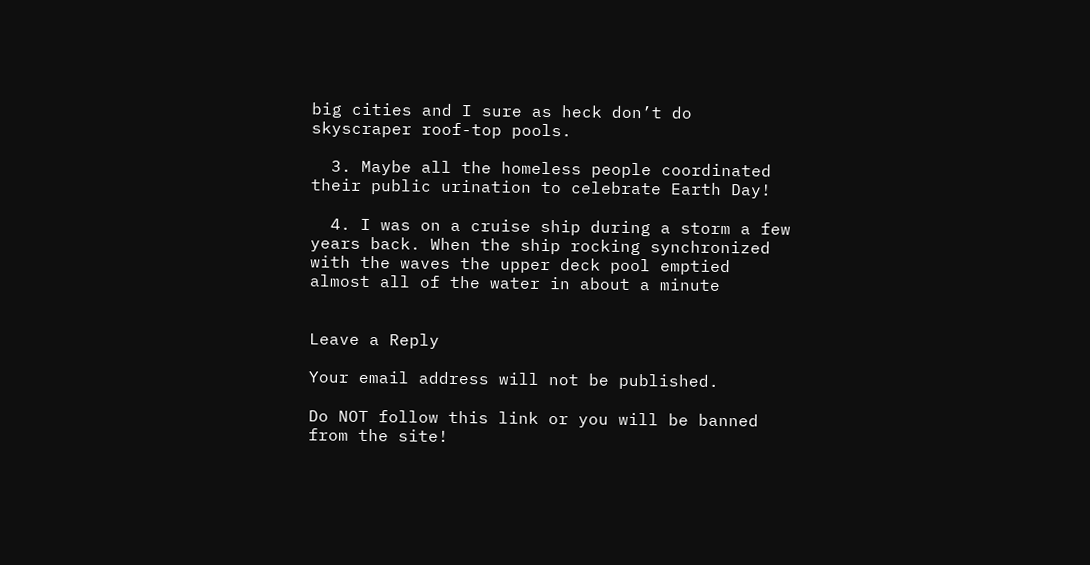big cities and I sure as heck don’t do skyscraper roof-top pools.

  3. Maybe all the homeless people coordinated their public urination to celebrate Earth Day!

  4. I was on a cruise ship during a storm a few years back. When the ship rocking synchronized with the waves the upper deck pool emptied almost all of the water in about a minute


Leave a Reply

Your email address will not be published.

Do NOT follow this link or you will be banned from the site!